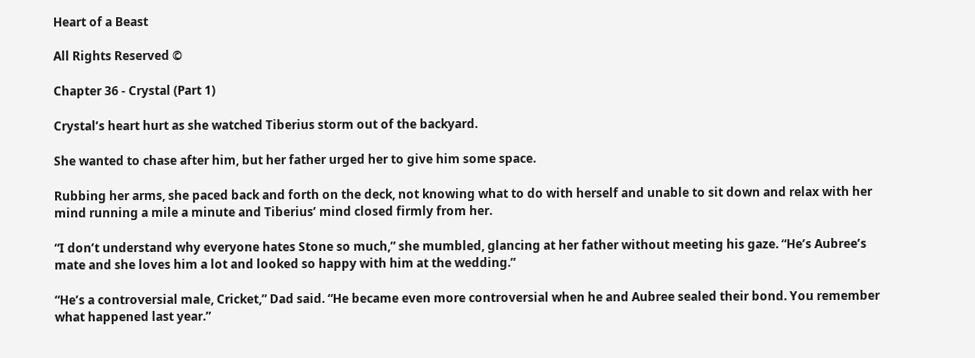Heart of a Beast

All Rights Reserved ©

Chapter 36 - Crystal (Part 1)

Crystal’s heart hurt as she watched Tiberius storm out of the backyard.

She wanted to chase after him, but her father urged her to give him some space.

Rubbing her arms, she paced back and forth on the deck, not knowing what to do with herself and unable to sit down and relax with her mind running a mile a minute and Tiberius’ mind closed firmly from her.

“I don’t understand why everyone hates Stone so much,” she mumbled, glancing at her father without meeting his gaze. “He’s Aubree’s mate and she loves him a lot and looked so happy with him at the wedding.”

“He’s a controversial male, Cricket,” Dad said. “He became even more controversial when he and Aubree sealed their bond. You remember what happened last year.”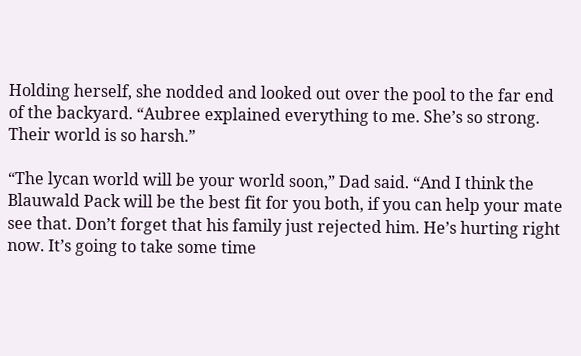Holding herself, she nodded and looked out over the pool to the far end of the backyard. “Aubree explained everything to me. She’s so strong. Their world is so harsh.”

“The lycan world will be your world soon,” Dad said. “And I think the Blauwald Pack will be the best fit for you both, if you can help your mate see that. Don’t forget that his family just rejected him. He’s hurting right now. It’s going to take some time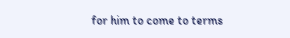for him to come to terms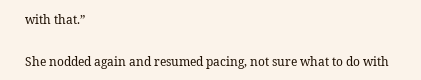with that.”

She nodded again and resumed pacing, not sure what to do with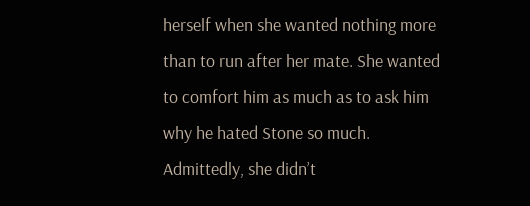herself when she wanted nothing more than to run after her mate. She wanted to comfort him as much as to ask him why he hated Stone so much. Admittedly, she didn’t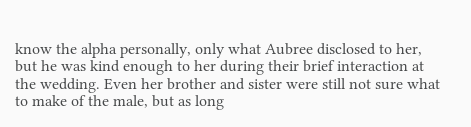know the alpha personally, only what Aubree disclosed to her, but he was kind enough to her during their brief interaction at the wedding. Even her brother and sister were still not sure what to make of the male, but as long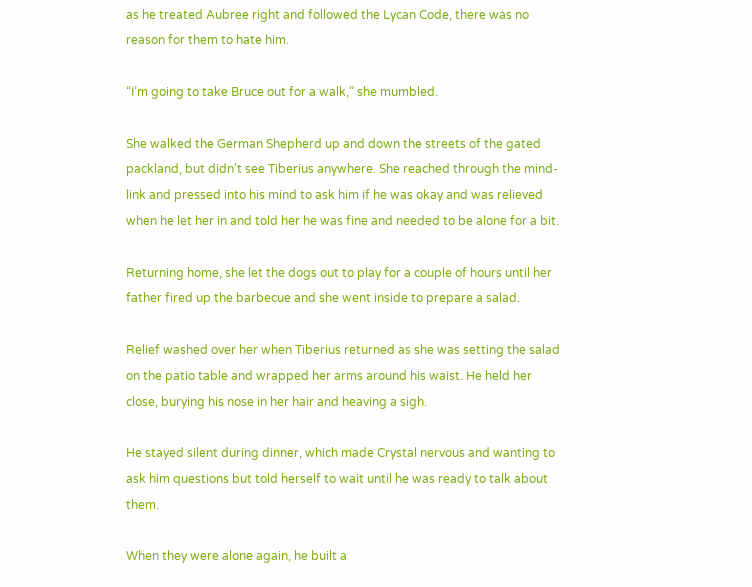as he treated Aubree right and followed the Lycan Code, there was no reason for them to hate him.

“I’m going to take Bruce out for a walk,” she mumbled.

She walked the German Shepherd up and down the streets of the gated packland, but didn’t see Tiberius anywhere. She reached through the mind-link and pressed into his mind to ask him if he was okay and was relieved when he let her in and told her he was fine and needed to be alone for a bit.

Returning home, she let the dogs out to play for a couple of hours until her father fired up the barbecue and she went inside to prepare a salad.

Relief washed over her when Tiberius returned as she was setting the salad on the patio table and wrapped her arms around his waist. He held her close, burying his nose in her hair and heaving a sigh.

He stayed silent during dinner, which made Crystal nervous and wanting to ask him questions but told herself to wait until he was ready to talk about them.

When they were alone again, he built a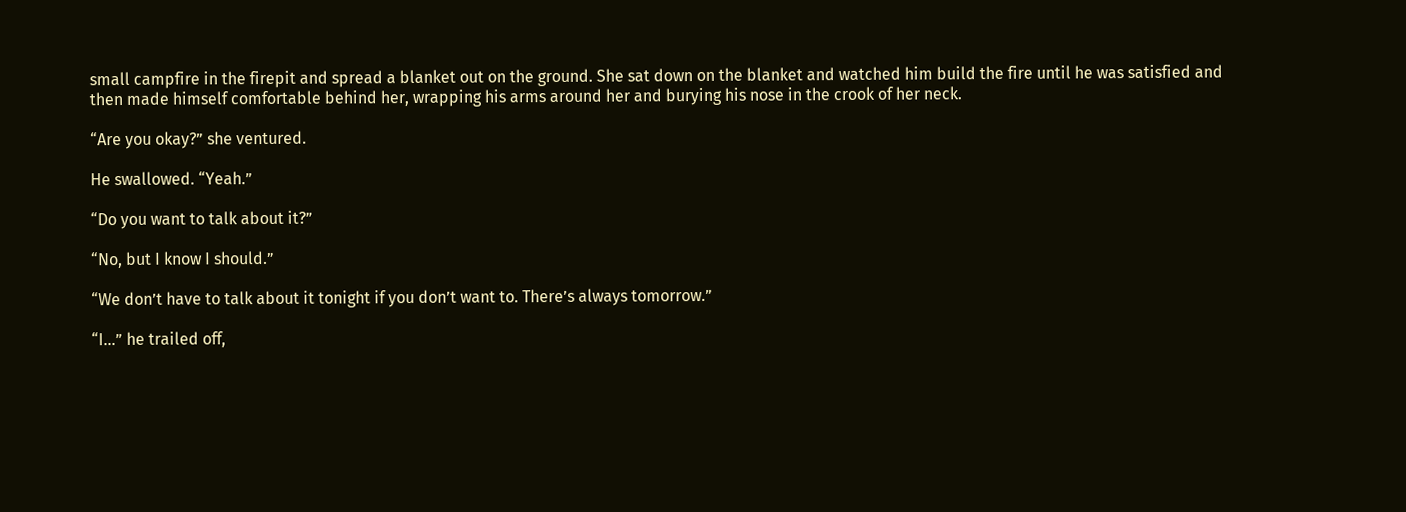small campfire in the firepit and spread a blanket out on the ground. She sat down on the blanket and watched him build the fire until he was satisfied and then made himself comfortable behind her, wrapping his arms around her and burying his nose in the crook of her neck.

“Are you okay?” she ventured.

He swallowed. “Yeah.”

“Do you want to talk about it?”

“No, but I know I should.”

“We don’t have to talk about it tonight if you don’t want to. There’s always tomorrow.”

“I…” he trailed off,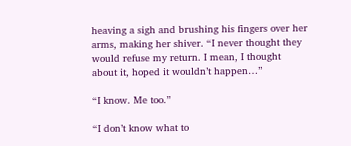heaving a sigh and brushing his fingers over her arms, making her shiver. “I never thought they would refuse my return. I mean, I thought about it, hoped it wouldn’t happen…”

“I know. Me too.”

“I don’t know what to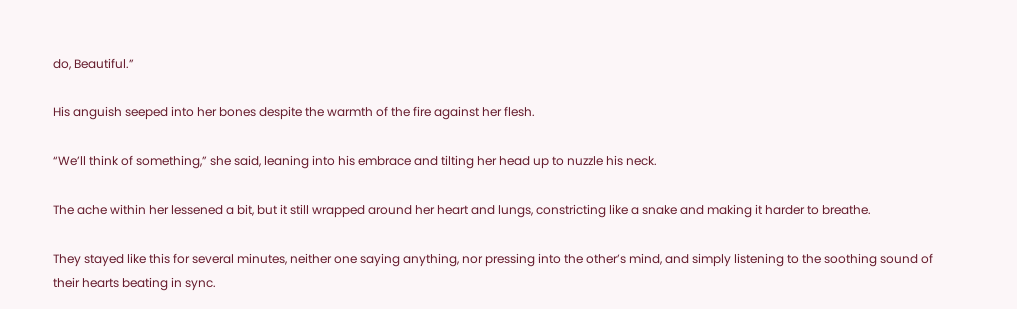do, Beautiful.”

His anguish seeped into her bones despite the warmth of the fire against her flesh.

“We’ll think of something,” she said, leaning into his embrace and tilting her head up to nuzzle his neck.

The ache within her lessened a bit, but it still wrapped around her heart and lungs, constricting like a snake and making it harder to breathe.

They stayed like this for several minutes, neither one saying anything, nor pressing into the other’s mind, and simply listening to the soothing sound of their hearts beating in sync.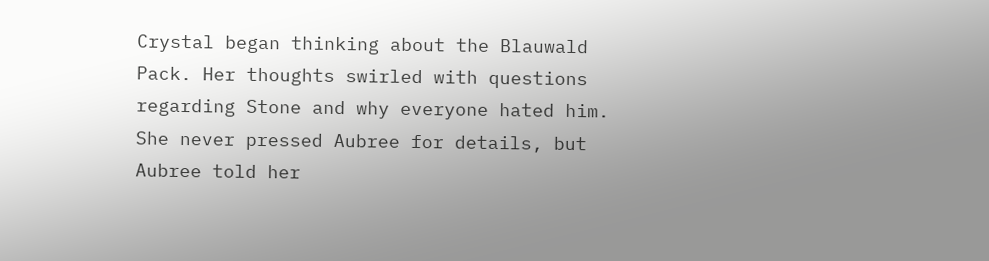Crystal began thinking about the Blauwald Pack. Her thoughts swirled with questions regarding Stone and why everyone hated him. She never pressed Aubree for details, but Aubree told her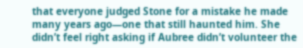that everyone judged Stone for a mistake he made many years ago—one that still haunted him. She didn’t feel right asking if Aubree didn’t volunteer the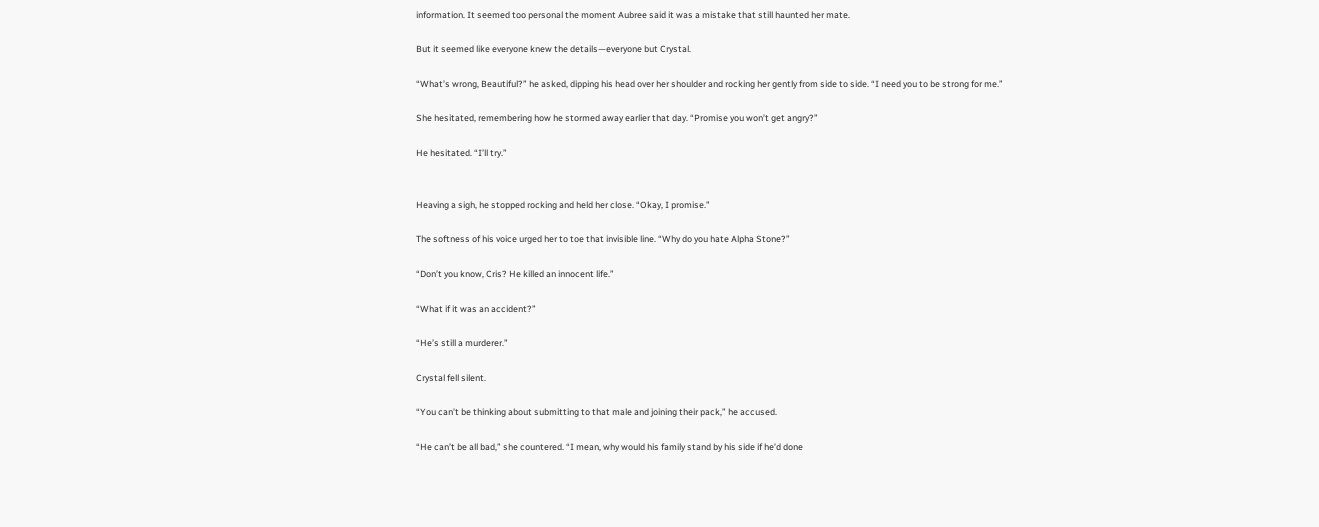information. It seemed too personal the moment Aubree said it was a mistake that still haunted her mate.

But it seemed like everyone knew the details—everyone but Crystal.

“What’s wrong, Beautiful?” he asked, dipping his head over her shoulder and rocking her gently from side to side. “I need you to be strong for me.”

She hesitated, remembering how he stormed away earlier that day. “Promise you won’t get angry?”

He hesitated. “I’ll try.”


Heaving a sigh, he stopped rocking and held her close. “Okay, I promise.”

The softness of his voice urged her to toe that invisible line. “Why do you hate Alpha Stone?”

“Don’t you know, Cris? He killed an innocent life.”

“What if it was an accident?”

“He’s still a murderer.”

Crystal fell silent.

“You can’t be thinking about submitting to that male and joining their pack,” he accused.

“He can’t be all bad,” she countered. “I mean, why would his family stand by his side if he’d done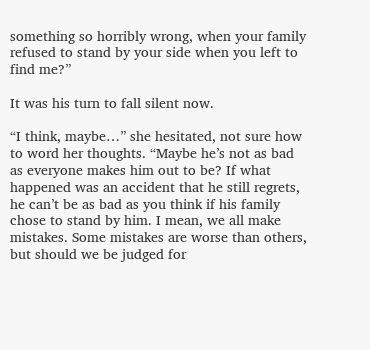something so horribly wrong, when your family refused to stand by your side when you left to find me?”

It was his turn to fall silent now.

“I think, maybe…” she hesitated, not sure how to word her thoughts. “Maybe he’s not as bad as everyone makes him out to be? If what happened was an accident that he still regrets, he can’t be as bad as you think if his family chose to stand by him. I mean, we all make mistakes. Some mistakes are worse than others, but should we be judged for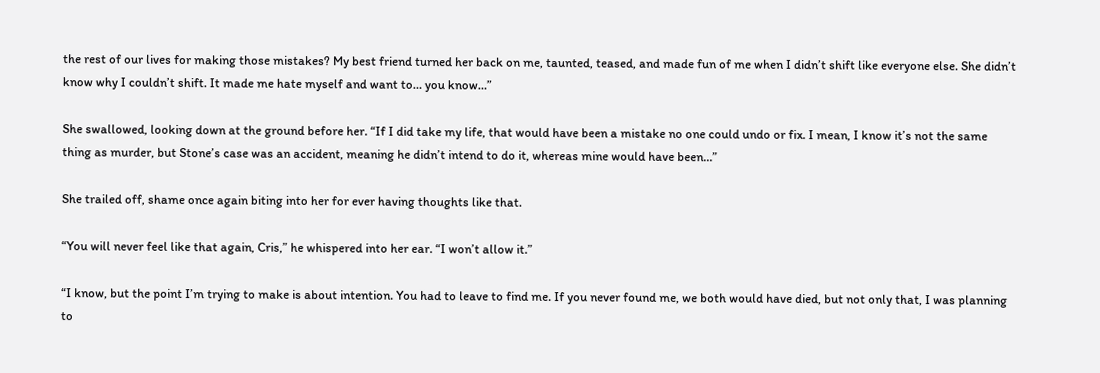the rest of our lives for making those mistakes? My best friend turned her back on me, taunted, teased, and made fun of me when I didn’t shift like everyone else. She didn’t know why I couldn’t shift. It made me hate myself and want to… you know…”

She swallowed, looking down at the ground before her. “If I did take my life, that would have been a mistake no one could undo or fix. I mean, I know it’s not the same thing as murder, but Stone’s case was an accident, meaning he didn’t intend to do it, whereas mine would have been…”

She trailed off, shame once again biting into her for ever having thoughts like that.

“You will never feel like that again, Cris,” he whispered into her ear. “I won’t allow it.”

“I know, but the point I’m trying to make is about intention. You had to leave to find me. If you never found me, we both would have died, but not only that, I was planning to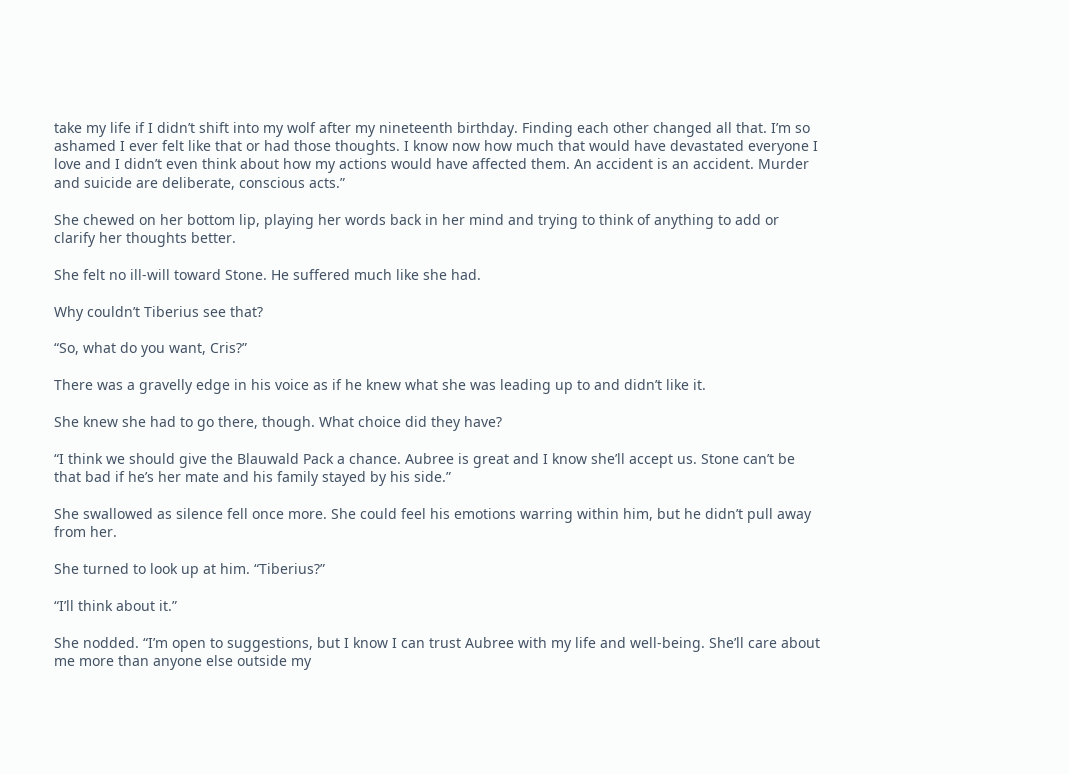take my life if I didn’t shift into my wolf after my nineteenth birthday. Finding each other changed all that. I’m so ashamed I ever felt like that or had those thoughts. I know now how much that would have devastated everyone I love and I didn’t even think about how my actions would have affected them. An accident is an accident. Murder and suicide are deliberate, conscious acts.”

She chewed on her bottom lip, playing her words back in her mind and trying to think of anything to add or clarify her thoughts better.

She felt no ill-will toward Stone. He suffered much like she had.

Why couldn’t Tiberius see that?

“So, what do you want, Cris?”

There was a gravelly edge in his voice as if he knew what she was leading up to and didn’t like it.

She knew she had to go there, though. What choice did they have?

“I think we should give the Blauwald Pack a chance. Aubree is great and I know she’ll accept us. Stone can’t be that bad if he’s her mate and his family stayed by his side.”

She swallowed as silence fell once more. She could feel his emotions warring within him, but he didn’t pull away from her.

She turned to look up at him. “Tiberius?”

“I’ll think about it.”

She nodded. “I’m open to suggestions, but I know I can trust Aubree with my life and well-being. She’ll care about me more than anyone else outside my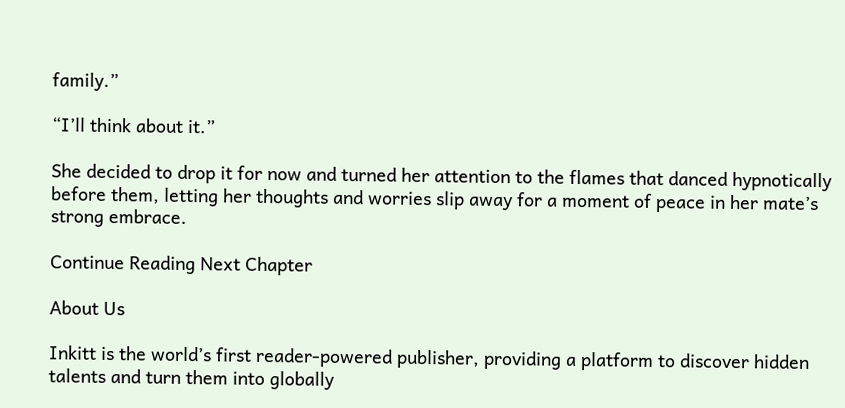family.”

“I’ll think about it.”

She decided to drop it for now and turned her attention to the flames that danced hypnotically before them, letting her thoughts and worries slip away for a moment of peace in her mate’s strong embrace.

Continue Reading Next Chapter

About Us

Inkitt is the world’s first reader-powered publisher, providing a platform to discover hidden talents and turn them into globally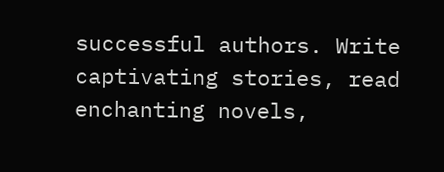successful authors. Write captivating stories, read enchanting novels,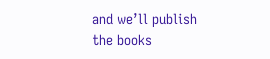and we’ll publish the books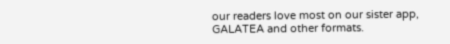our readers love most on our sister app, GALATEA and other formats.